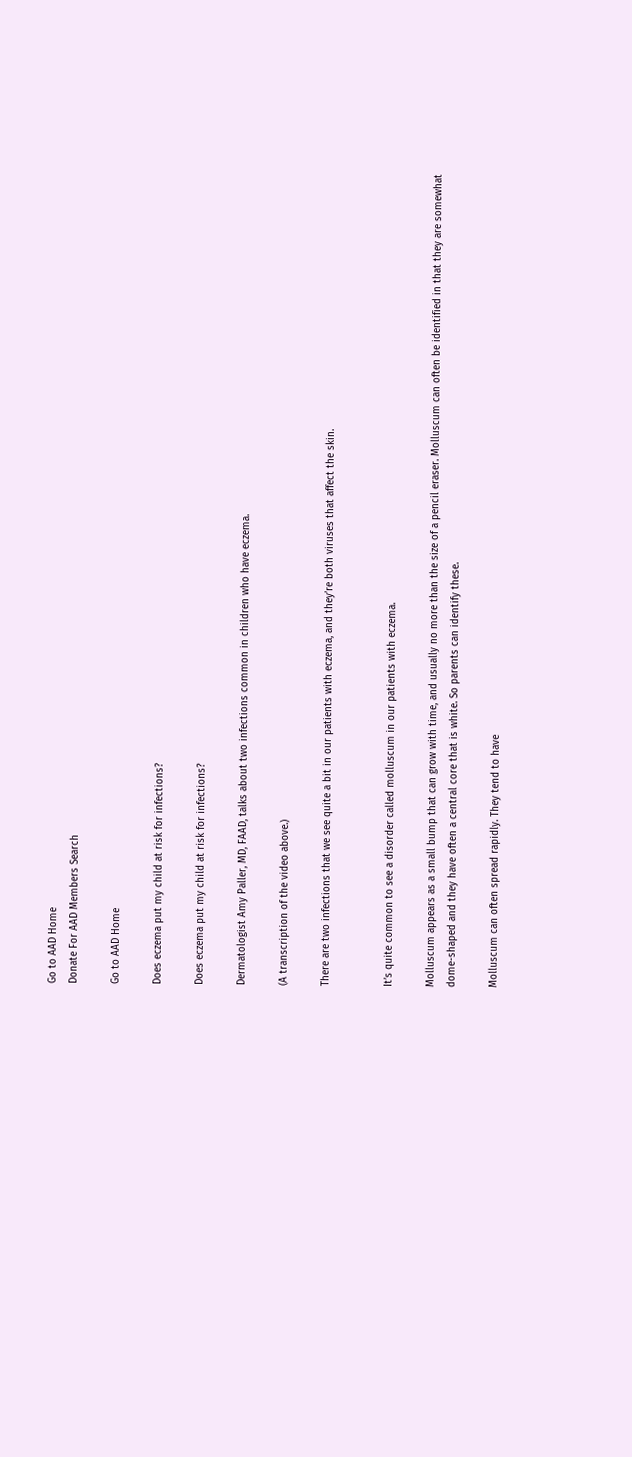Go to AAD Home
Donate For AAD Members Search

Go to AAD Home

Does eczema put my child at risk for infections?

Does eczema put my child at risk for infections?

Dermatologist Amy Paller, MD, FAAD, talks about two infections common in children who have eczema.

(A transcription of the video above.)

There are two infections that we see quite a bit in our patients with eczema, and they’re both viruses that affect the skin.


It’s quite common to see a disorder called molluscum in our patients with eczema.

Molluscum appears as a small bump that can grow with time, and usually no more than the size of a pencil eraser. Molluscum can often be identified in that they are somewhat dome-shaped and they have often a central core that is white. So parents can identify these.

Molluscum can often spread rapidly. They tend to have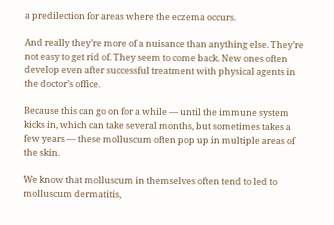a predilection for areas where the eczema occurs.

And really they’re more of a nuisance than anything else. They’re not easy to get rid of. They seem to come back. New ones often develop even after successful treatment with physical agents in the doctor’s office.

Because this can go on for a while — until the immune system kicks in, which can take several months, but sometimes takes a few years — these molluscum often pop up in multiple areas of the skin.

We know that molluscum in themselves often tend to led to molluscum dermatitis,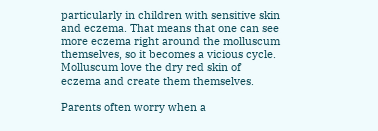particularly in children with sensitive skin and eczema. That means that one can see more eczema right around the molluscum themselves, so it becomes a vicious cycle. Molluscum love the dry red skin of eczema and create them themselves.

Parents often worry when a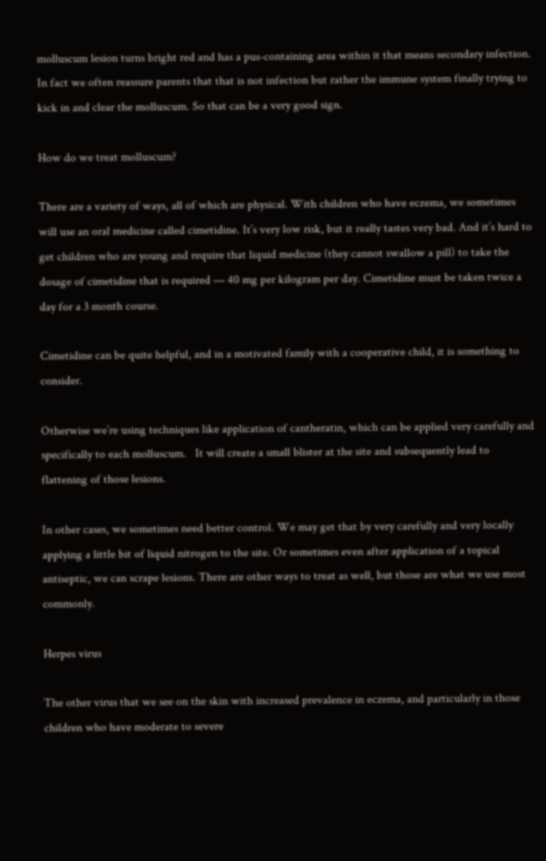molluscum lesion turns bright red and has a pus-containing area within it that means secondary infection.  In fact we often reassure parents that that is not infection but rather the immune system finally trying to kick in and clear the molluscum. So that can be a very good sign.

How do we treat molluscum?

There are a variety of ways, all of which are physical. With children who have eczema, we sometimes will use an oral medicine called cimetidine. It’s very low risk, but it really tastes very bad. And it’s hard to get children who are young and require that liquid medicine (they cannot swallow a pill) to take the dosage of cimetidine that is required — 40 mg per kilogram per day. Cimetidine must be taken twice a day for a 3 month course.

Cimetidine can be quite helpful, and in a motivated family with a cooperative child, it is something to consider.

Otherwise we’re using techniques like application of cantheratin, which can be applied very carefully and specifically to each molluscum.   It will create a small blister at the site and subsequently lead to flattening of those lesions.

In other cases, we sometimes need better control. We may get that by very carefully and very locally applying a little bit of liquid nitrogen to the site. Or sometimes even after application of a topical antiseptic, we can scrape lesions. There are other ways to treat as well, but those are what we use most commonly.

Herpes virus

The other virus that we see on the skin with increased prevalence in eczema, and particularly in those children who have moderate to severe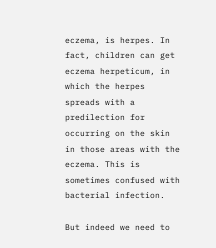eczema, is herpes. In fact, children can get eczema herpeticum, in which the herpes spreads with a predilection for occurring on the skin in those areas with the eczema. This is sometimes confused with bacterial infection.

But indeed we need to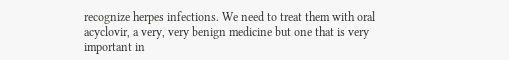recognize herpes infections. We need to treat them with oral acyclovir, a very, very benign medicine but one that is very important in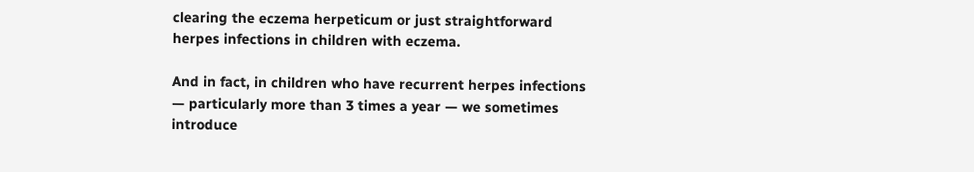clearing the eczema herpeticum or just straightforward herpes infections in children with eczema.

And in fact, in children who have recurrent herpes infections — particularly more than 3 times a year — we sometimes introduce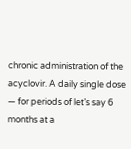chronic administration of the acyclovir. A daily single dose — for periods of let’s say 6 months at a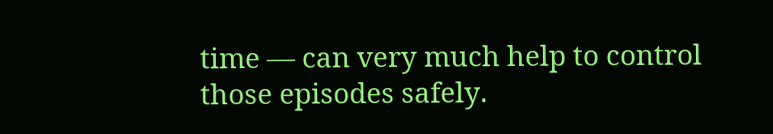time — can very much help to control those episodes safely.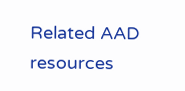Related AAD resources